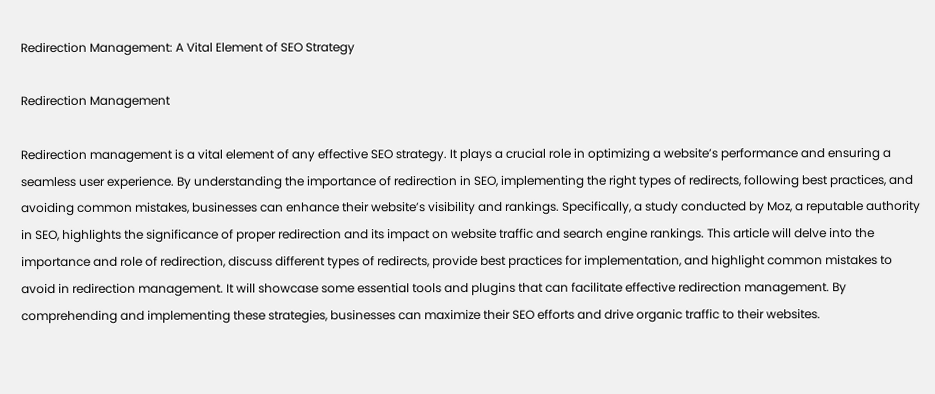Redirection Management: A Vital Element of SEO Strategy

Redirection Management

Redirection management is a vital element of any effective SEO strategy. It plays a crucial role in optimizing a website’s performance and ensuring a seamless user experience. By understanding the importance of redirection in SEO, implementing the right types of redirects, following best practices, and avoiding common mistakes, businesses can enhance their website’s visibility and rankings. Specifically, a study conducted by Moz, a reputable authority in SEO, highlights the significance of proper redirection and its impact on website traffic and search engine rankings. This article will delve into the importance and role of redirection, discuss different types of redirects, provide best practices for implementation, and highlight common mistakes to avoid in redirection management. It will showcase some essential tools and plugins that can facilitate effective redirection management. By comprehending and implementing these strategies, businesses can maximize their SEO efforts and drive organic traffic to their websites.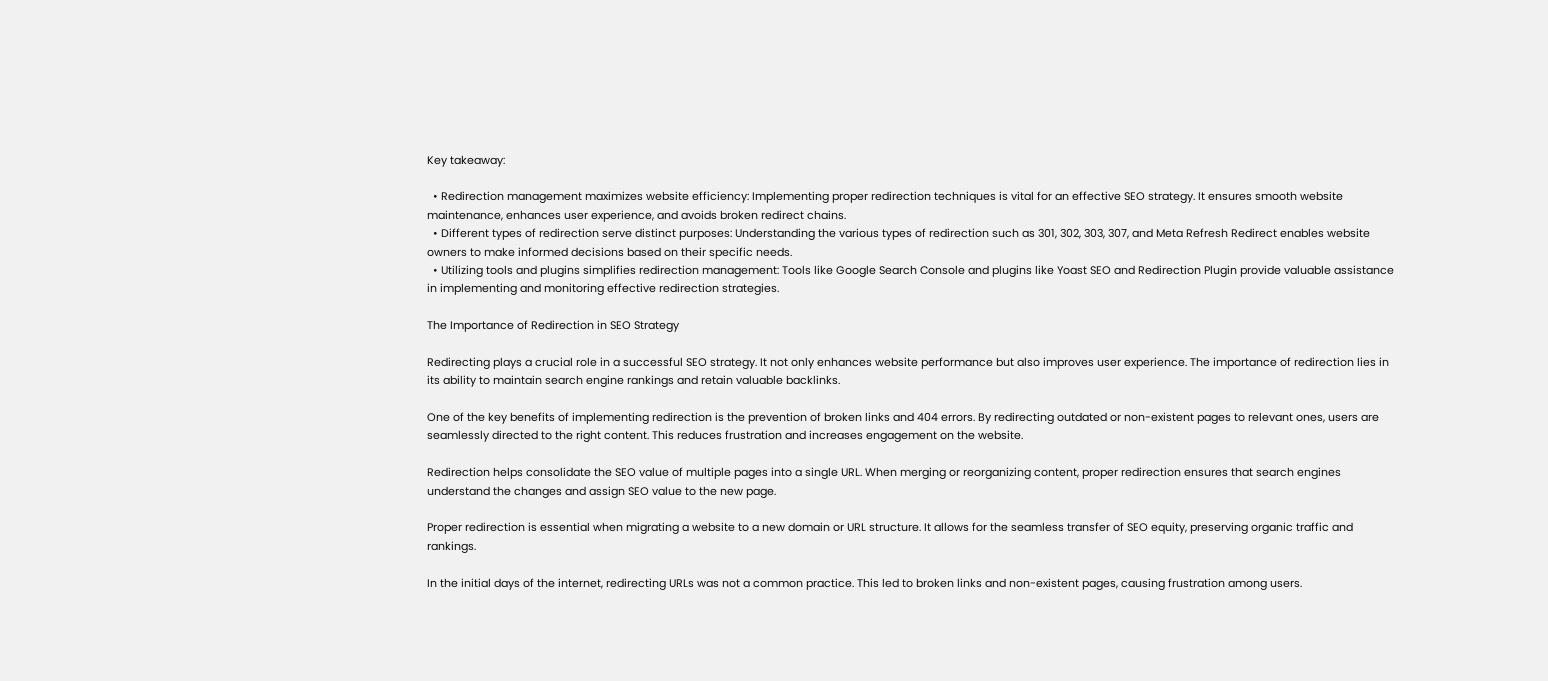Key takeaway:

  • Redirection management maximizes website efficiency: Implementing proper redirection techniques is vital for an effective SEO strategy. It ensures smooth website maintenance, enhances user experience, and avoids broken redirect chains.
  • Different types of redirection serve distinct purposes: Understanding the various types of redirection such as 301, 302, 303, 307, and Meta Refresh Redirect enables website owners to make informed decisions based on their specific needs.
  • Utilizing tools and plugins simplifies redirection management: Tools like Google Search Console and plugins like Yoast SEO and Redirection Plugin provide valuable assistance in implementing and monitoring effective redirection strategies.

The Importance of Redirection in SEO Strategy

Redirecting plays a crucial role in a successful SEO strategy. It not only enhances website performance but also improves user experience. The importance of redirection lies in its ability to maintain search engine rankings and retain valuable backlinks.

One of the key benefits of implementing redirection is the prevention of broken links and 404 errors. By redirecting outdated or non-existent pages to relevant ones, users are seamlessly directed to the right content. This reduces frustration and increases engagement on the website.

Redirection helps consolidate the SEO value of multiple pages into a single URL. When merging or reorganizing content, proper redirection ensures that search engines understand the changes and assign SEO value to the new page.

Proper redirection is essential when migrating a website to a new domain or URL structure. It allows for the seamless transfer of SEO equity, preserving organic traffic and rankings.

In the initial days of the internet, redirecting URLs was not a common practice. This led to broken links and non-existent pages, causing frustration among users.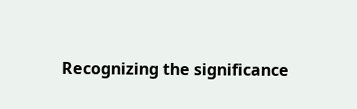Recognizing the significance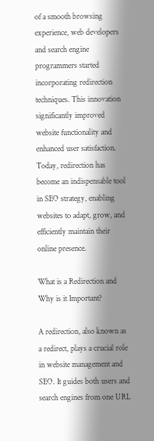of a smooth browsing experience, web developers and search engine programmers started incorporating redirection techniques. This innovation significantly improved website functionality and enhanced user satisfaction. Today, redirection has become an indispensable tool in SEO strategy, enabling websites to adapt, grow, and efficiently maintain their online presence.

What is a Redirection and Why is it Important?

A redirection, also known as a redirect, plays a crucial role in website management and SEO. It guides both users and search engines from one URL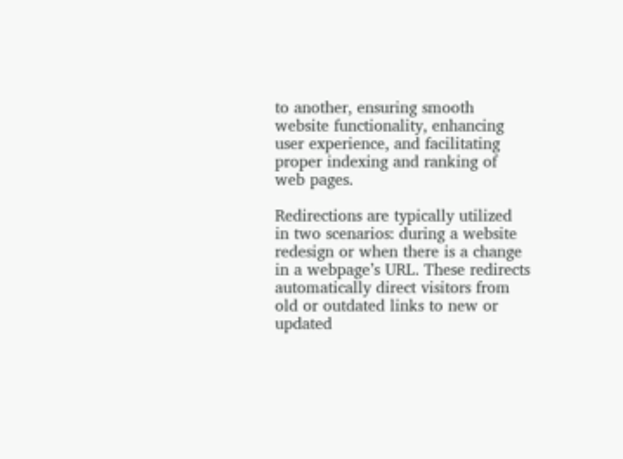to another, ensuring smooth website functionality, enhancing user experience, and facilitating proper indexing and ranking of web pages.

Redirections are typically utilized in two scenarios: during a website redesign or when there is a change in a webpage’s URL. These redirects automatically direct visitors from old or outdated links to new or updated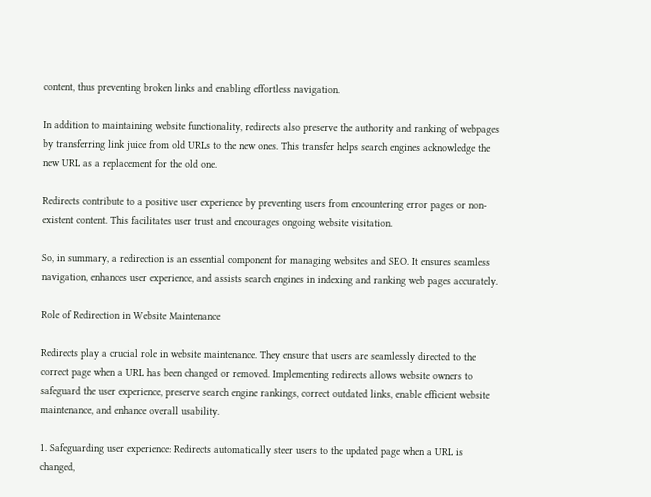content, thus preventing broken links and enabling effortless navigation.

In addition to maintaining website functionality, redirects also preserve the authority and ranking of webpages by transferring link juice from old URLs to the new ones. This transfer helps search engines acknowledge the new URL as a replacement for the old one.

Redirects contribute to a positive user experience by preventing users from encountering error pages or non-existent content. This facilitates user trust and encourages ongoing website visitation.

So, in summary, a redirection is an essential component for managing websites and SEO. It ensures seamless navigation, enhances user experience, and assists search engines in indexing and ranking web pages accurately.

Role of Redirection in Website Maintenance

Redirects play a crucial role in website maintenance. They ensure that users are seamlessly directed to the correct page when a URL has been changed or removed. Implementing redirects allows website owners to safeguard the user experience, preserve search engine rankings, correct outdated links, enable efficient website maintenance, and enhance overall usability.

1. Safeguarding user experience: Redirects automatically steer users to the updated page when a URL is changed,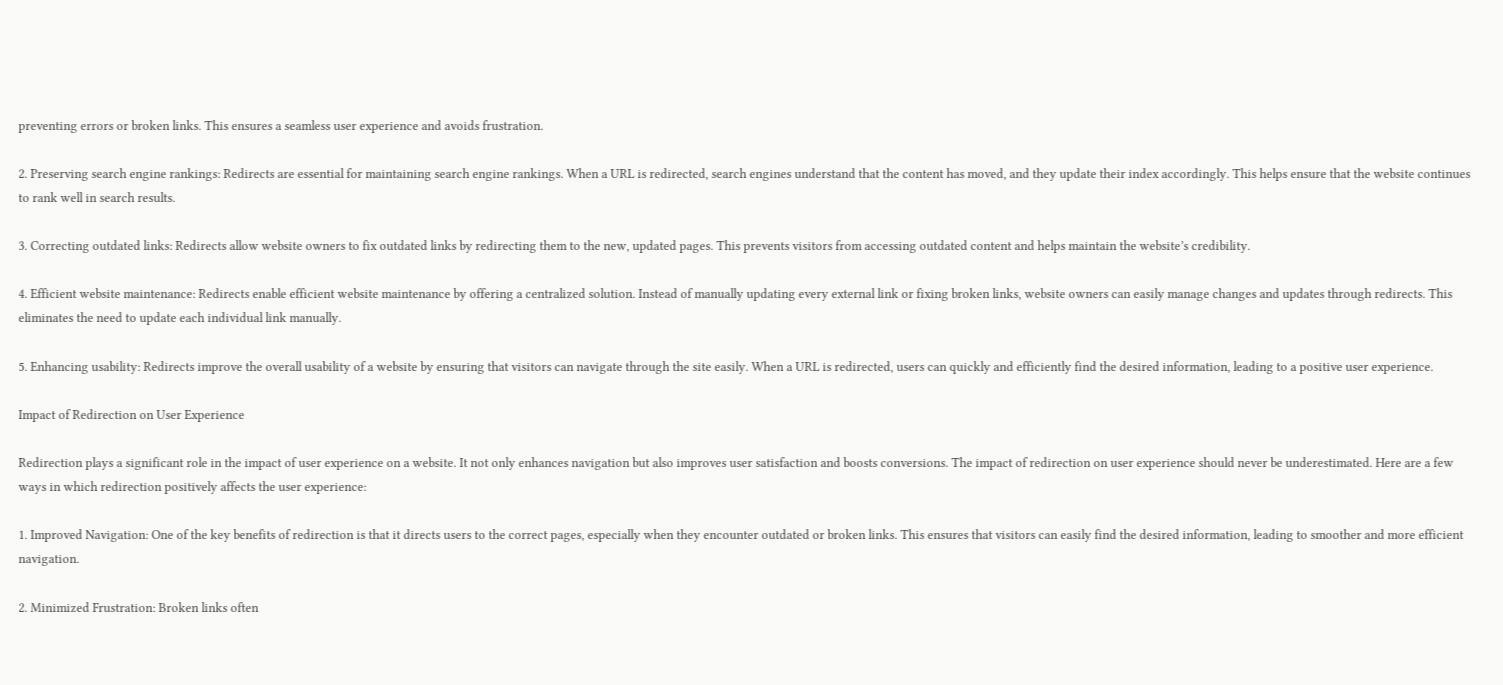preventing errors or broken links. This ensures a seamless user experience and avoids frustration.

2. Preserving search engine rankings: Redirects are essential for maintaining search engine rankings. When a URL is redirected, search engines understand that the content has moved, and they update their index accordingly. This helps ensure that the website continues to rank well in search results.

3. Correcting outdated links: Redirects allow website owners to fix outdated links by redirecting them to the new, updated pages. This prevents visitors from accessing outdated content and helps maintain the website’s credibility.

4. Efficient website maintenance: Redirects enable efficient website maintenance by offering a centralized solution. Instead of manually updating every external link or fixing broken links, website owners can easily manage changes and updates through redirects. This eliminates the need to update each individual link manually.

5. Enhancing usability: Redirects improve the overall usability of a website by ensuring that visitors can navigate through the site easily. When a URL is redirected, users can quickly and efficiently find the desired information, leading to a positive user experience.

Impact of Redirection on User Experience

Redirection plays a significant role in the impact of user experience on a website. It not only enhances navigation but also improves user satisfaction and boosts conversions. The impact of redirection on user experience should never be underestimated. Here are a few ways in which redirection positively affects the user experience:

1. Improved Navigation: One of the key benefits of redirection is that it directs users to the correct pages, especially when they encounter outdated or broken links. This ensures that visitors can easily find the desired information, leading to smoother and more efficient navigation.

2. Minimized Frustration: Broken links often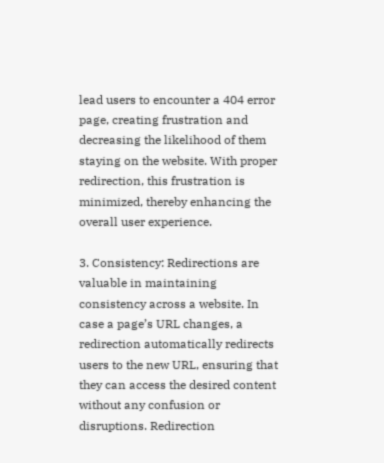lead users to encounter a 404 error page, creating frustration and decreasing the likelihood of them staying on the website. With proper redirection, this frustration is minimized, thereby enhancing the overall user experience.

3. Consistency: Redirections are valuable in maintaining consistency across a website. In case a page’s URL changes, a redirection automatically redirects users to the new URL, ensuring that they can access the desired content without any confusion or disruptions. Redirection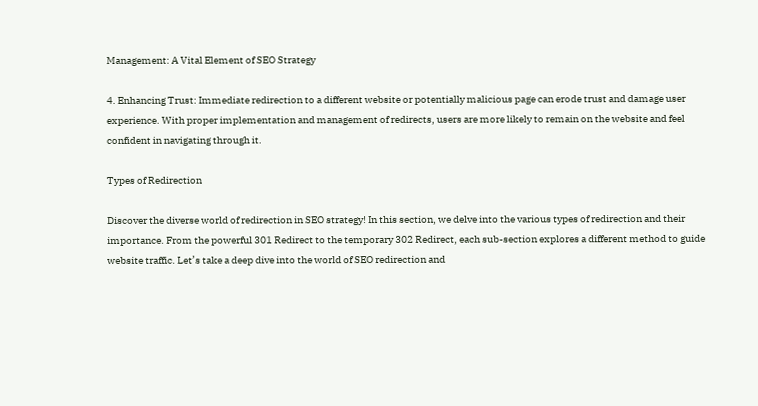Management: A Vital Element of SEO Strategy

4. Enhancing Trust: Immediate redirection to a different website or potentially malicious page can erode trust and damage user experience. With proper implementation and management of redirects, users are more likely to remain on the website and feel confident in navigating through it.

Types of Redirection

Discover the diverse world of redirection in SEO strategy! In this section, we delve into the various types of redirection and their importance. From the powerful 301 Redirect to the temporary 302 Redirect, each sub-section explores a different method to guide website traffic. Let’s take a deep dive into the world of SEO redirection and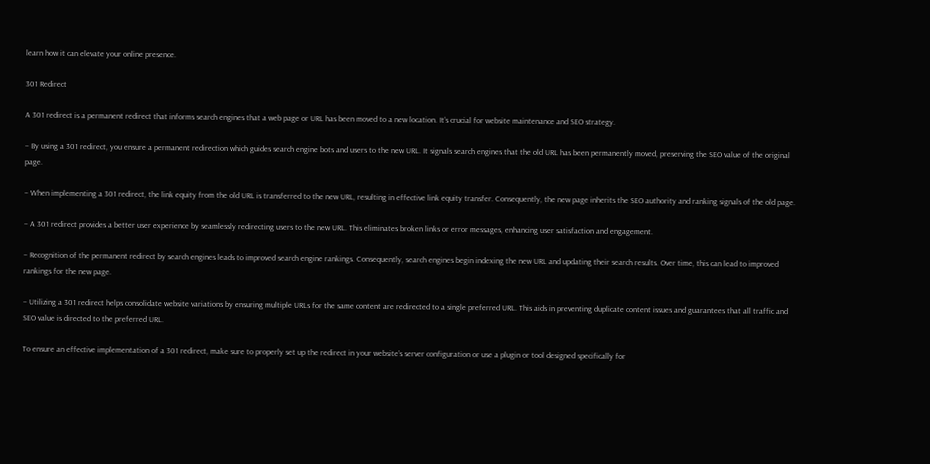learn how it can elevate your online presence.

301 Redirect

A 301 redirect is a permanent redirect that informs search engines that a web page or URL has been moved to a new location. It’s crucial for website maintenance and SEO strategy.

– By using a 301 redirect, you ensure a permanent redirection which guides search engine bots and users to the new URL. It signals search engines that the old URL has been permanently moved, preserving the SEO value of the original page.

– When implementing a 301 redirect, the link equity from the old URL is transferred to the new URL, resulting in effective link equity transfer. Consequently, the new page inherits the SEO authority and ranking signals of the old page.

– A 301 redirect provides a better user experience by seamlessly redirecting users to the new URL. This eliminates broken links or error messages, enhancing user satisfaction and engagement.

– Recognition of the permanent redirect by search engines leads to improved search engine rankings. Consequently, search engines begin indexing the new URL and updating their search results. Over time, this can lead to improved rankings for the new page.

– Utilizing a 301 redirect helps consolidate website variations by ensuring multiple URLs for the same content are redirected to a single preferred URL. This aids in preventing duplicate content issues and guarantees that all traffic and SEO value is directed to the preferred URL.

To ensure an effective implementation of a 301 redirect, make sure to properly set up the redirect in your website’s server configuration or use a plugin or tool designed specifically for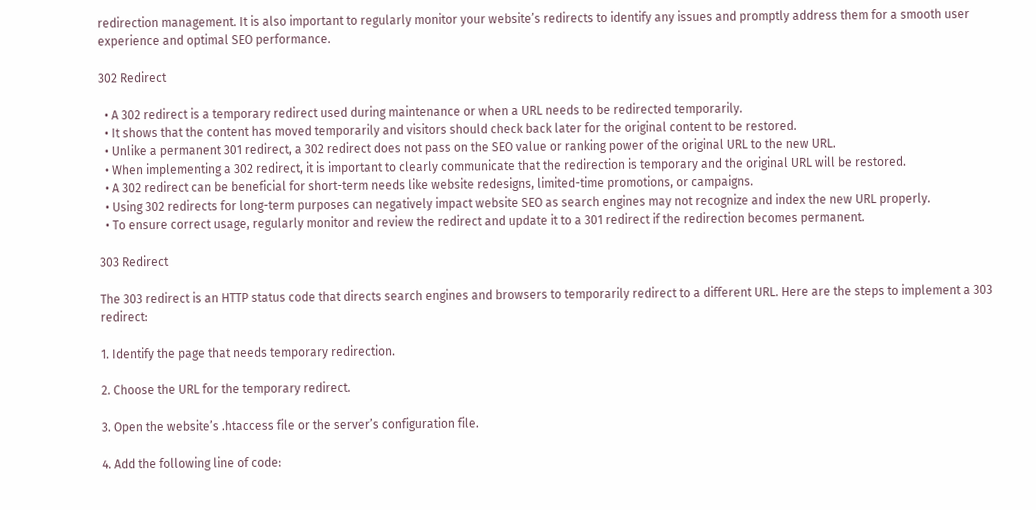redirection management. It is also important to regularly monitor your website’s redirects to identify any issues and promptly address them for a smooth user experience and optimal SEO performance.

302 Redirect

  • A 302 redirect is a temporary redirect used during maintenance or when a URL needs to be redirected temporarily.
  • It shows that the content has moved temporarily and visitors should check back later for the original content to be restored.
  • Unlike a permanent 301 redirect, a 302 redirect does not pass on the SEO value or ranking power of the original URL to the new URL.
  • When implementing a 302 redirect, it is important to clearly communicate that the redirection is temporary and the original URL will be restored.
  • A 302 redirect can be beneficial for short-term needs like website redesigns, limited-time promotions, or campaigns.
  • Using 302 redirects for long-term purposes can negatively impact website SEO as search engines may not recognize and index the new URL properly.
  • To ensure correct usage, regularly monitor and review the redirect and update it to a 301 redirect if the redirection becomes permanent.

303 Redirect

The 303 redirect is an HTTP status code that directs search engines and browsers to temporarily redirect to a different URL. Here are the steps to implement a 303 redirect:

1. Identify the page that needs temporary redirection.

2. Choose the URL for the temporary redirect.

3. Open the website’s .htaccess file or the server’s configuration file.

4. Add the following line of code: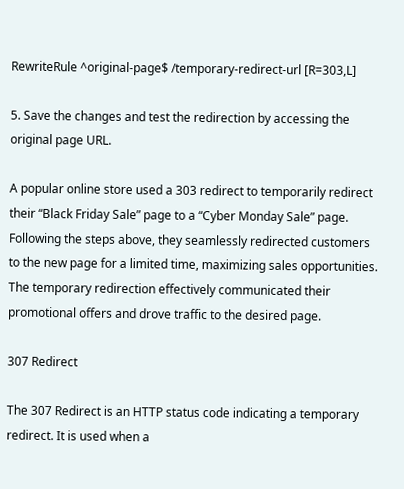RewriteRule ^original-page$ /temporary-redirect-url [R=303,L]

5. Save the changes and test the redirection by accessing the original page URL.

A popular online store used a 303 redirect to temporarily redirect their “Black Friday Sale” page to a “Cyber Monday Sale” page. Following the steps above, they seamlessly redirected customers to the new page for a limited time, maximizing sales opportunities. The temporary redirection effectively communicated their promotional offers and drove traffic to the desired page.

307 Redirect

The 307 Redirect is an HTTP status code indicating a temporary redirect. It is used when a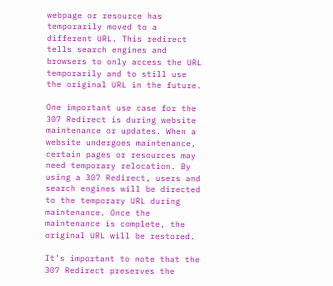webpage or resource has temporarily moved to a different URL. This redirect tells search engines and browsers to only access the URL temporarily and to still use the original URL in the future.

One important use case for the 307 Redirect is during website maintenance or updates. When a website undergoes maintenance, certain pages or resources may need temporary relocation. By using a 307 Redirect, users and search engines will be directed to the temporary URL during maintenance. Once the maintenance is complete, the original URL will be restored.

It’s important to note that the 307 Redirect preserves the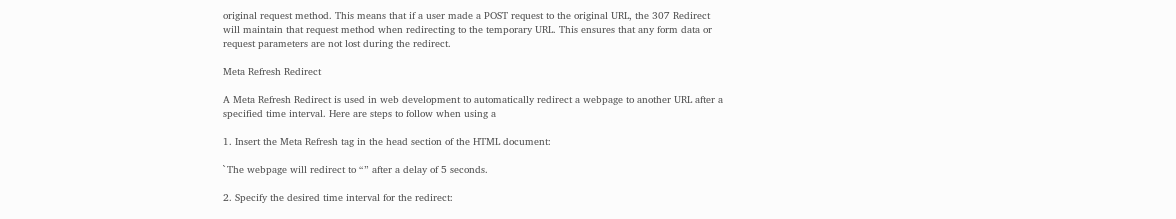original request method. This means that if a user made a POST request to the original URL, the 307 Redirect will maintain that request method when redirecting to the temporary URL. This ensures that any form data or request parameters are not lost during the redirect.

Meta Refresh Redirect

A Meta Refresh Redirect is used in web development to automatically redirect a webpage to another URL after a specified time interval. Here are steps to follow when using a

1. Insert the Meta Refresh tag in the head section of the HTML document:

`The webpage will redirect to “” after a delay of 5 seconds.

2. Specify the desired time interval for the redirect: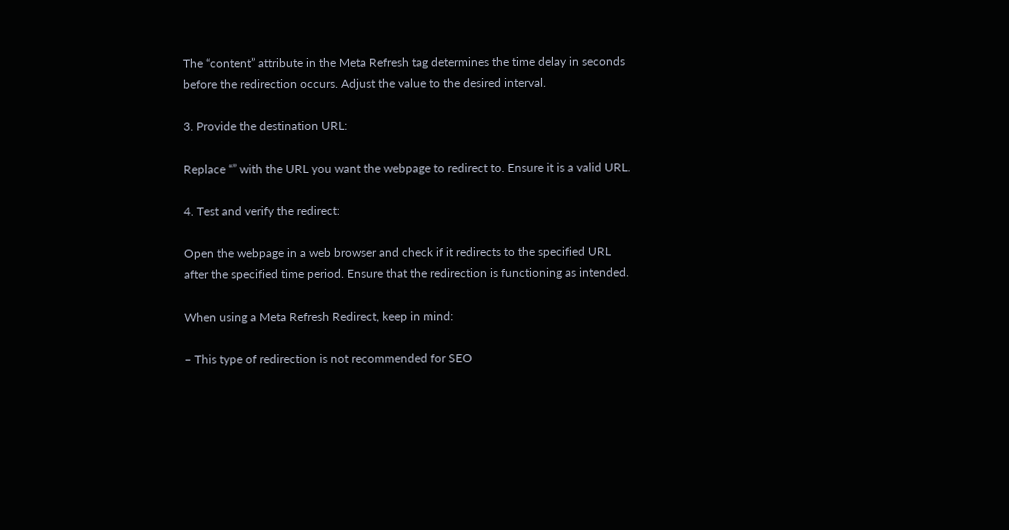The “content” attribute in the Meta Refresh tag determines the time delay in seconds before the redirection occurs. Adjust the value to the desired interval.

3. Provide the destination URL:

Replace “” with the URL you want the webpage to redirect to. Ensure it is a valid URL.

4. Test and verify the redirect:

Open the webpage in a web browser and check if it redirects to the specified URL after the specified time period. Ensure that the redirection is functioning as intended.

When using a Meta Refresh Redirect, keep in mind:

– This type of redirection is not recommended for SEO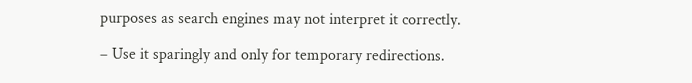purposes as search engines may not interpret it correctly.

– Use it sparingly and only for temporary redirections.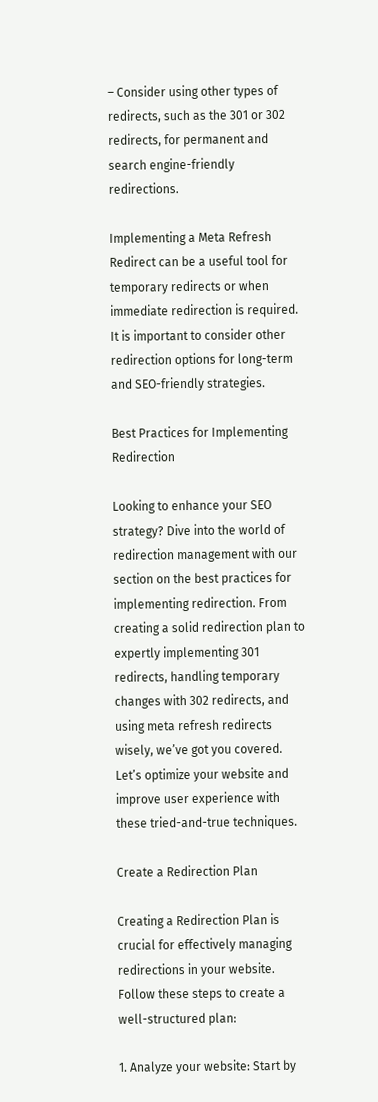– Consider using other types of redirects, such as the 301 or 302 redirects, for permanent and search engine-friendly redirections.

Implementing a Meta Refresh Redirect can be a useful tool for temporary redirects or when immediate redirection is required. It is important to consider other redirection options for long-term and SEO-friendly strategies.

Best Practices for Implementing Redirection

Looking to enhance your SEO strategy? Dive into the world of redirection management with our section on the best practices for implementing redirection. From creating a solid redirection plan to expertly implementing 301 redirects, handling temporary changes with 302 redirects, and using meta refresh redirects wisely, we’ve got you covered. Let’s optimize your website and improve user experience with these tried-and-true techniques.

Create a Redirection Plan

Creating a Redirection Plan is crucial for effectively managing redirections in your website. Follow these steps to create a well-structured plan:

1. Analyze your website: Start by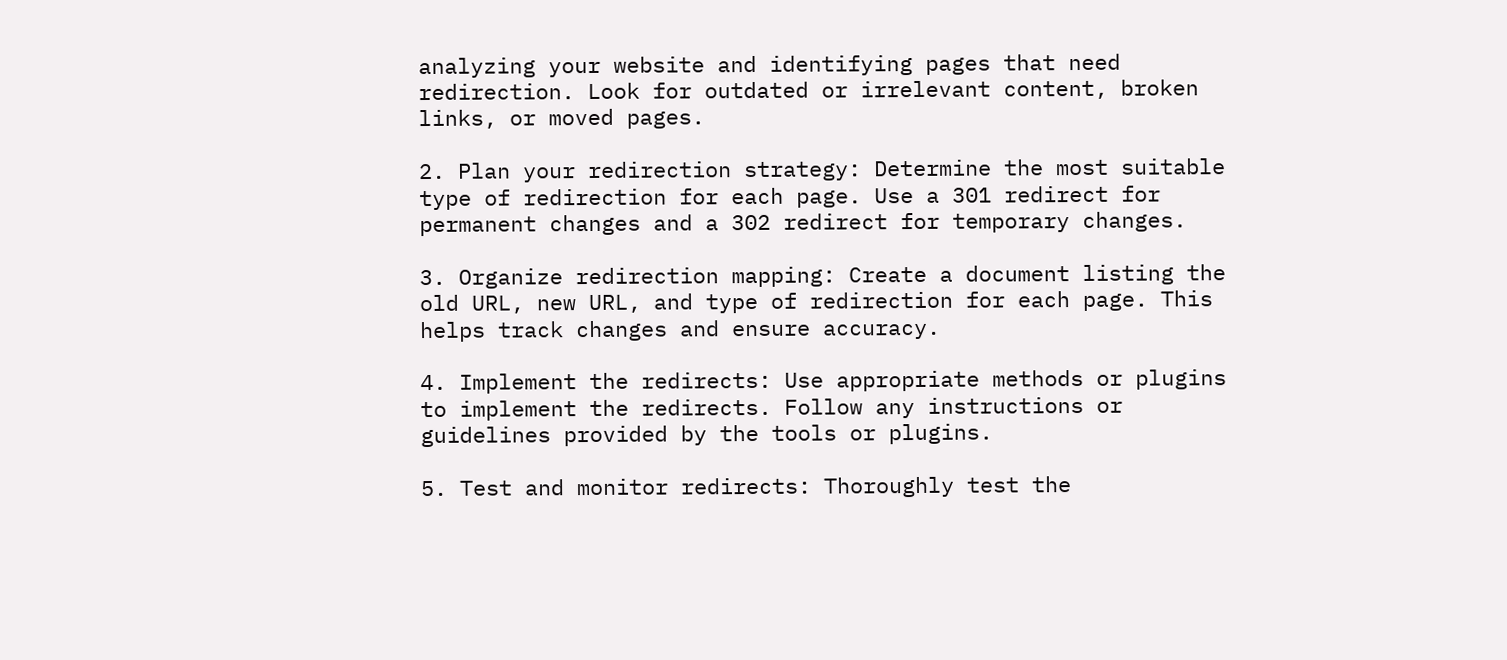analyzing your website and identifying pages that need redirection. Look for outdated or irrelevant content, broken links, or moved pages.

2. Plan your redirection strategy: Determine the most suitable type of redirection for each page. Use a 301 redirect for permanent changes and a 302 redirect for temporary changes.

3. Organize redirection mapping: Create a document listing the old URL, new URL, and type of redirection for each page. This helps track changes and ensure accuracy.

4. Implement the redirects: Use appropriate methods or plugins to implement the redirects. Follow any instructions or guidelines provided by the tools or plugins.

5. Test and monitor redirects: Thoroughly test the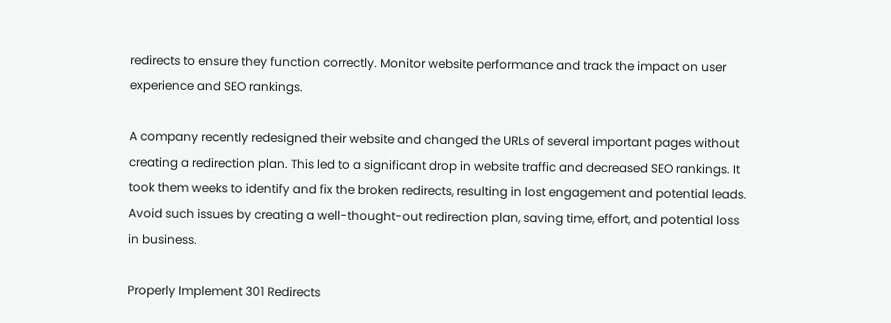redirects to ensure they function correctly. Monitor website performance and track the impact on user experience and SEO rankings.

A company recently redesigned their website and changed the URLs of several important pages without creating a redirection plan. This led to a significant drop in website traffic and decreased SEO rankings. It took them weeks to identify and fix the broken redirects, resulting in lost engagement and potential leads. Avoid such issues by creating a well-thought-out redirection plan, saving time, effort, and potential loss in business.

Properly Implement 301 Redirects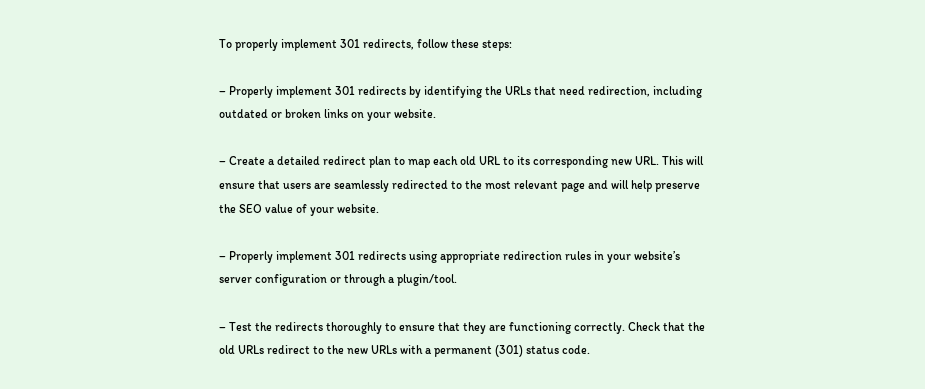To properly implement 301 redirects, follow these steps:

– Properly implement 301 redirects by identifying the URLs that need redirection, including outdated or broken links on your website.

– Create a detailed redirect plan to map each old URL to its corresponding new URL. This will ensure that users are seamlessly redirected to the most relevant page and will help preserve the SEO value of your website.

– Properly implement 301 redirects using appropriate redirection rules in your website’s server configuration or through a plugin/tool.

– Test the redirects thoroughly to ensure that they are functioning correctly. Check that the old URLs redirect to the new URLs with a permanent (301) status code.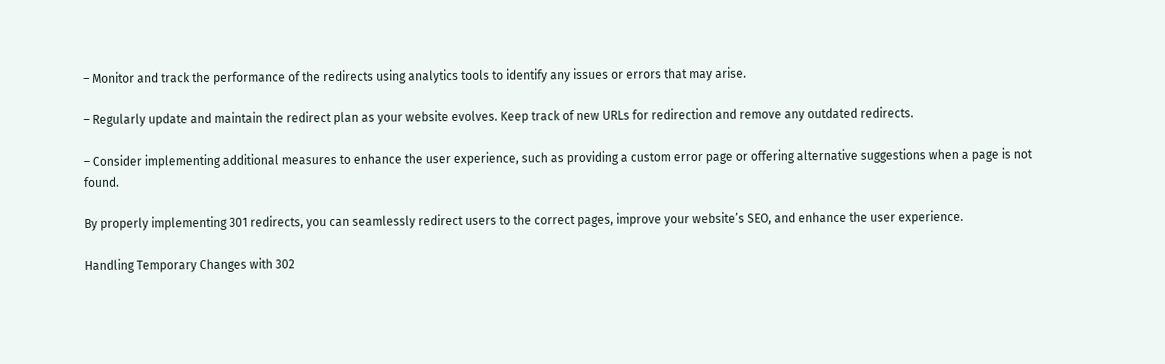– Monitor and track the performance of the redirects using analytics tools to identify any issues or errors that may arise.

– Regularly update and maintain the redirect plan as your website evolves. Keep track of new URLs for redirection and remove any outdated redirects.

– Consider implementing additional measures to enhance the user experience, such as providing a custom error page or offering alternative suggestions when a page is not found.

By properly implementing 301 redirects, you can seamlessly redirect users to the correct pages, improve your website’s SEO, and enhance the user experience.

Handling Temporary Changes with 302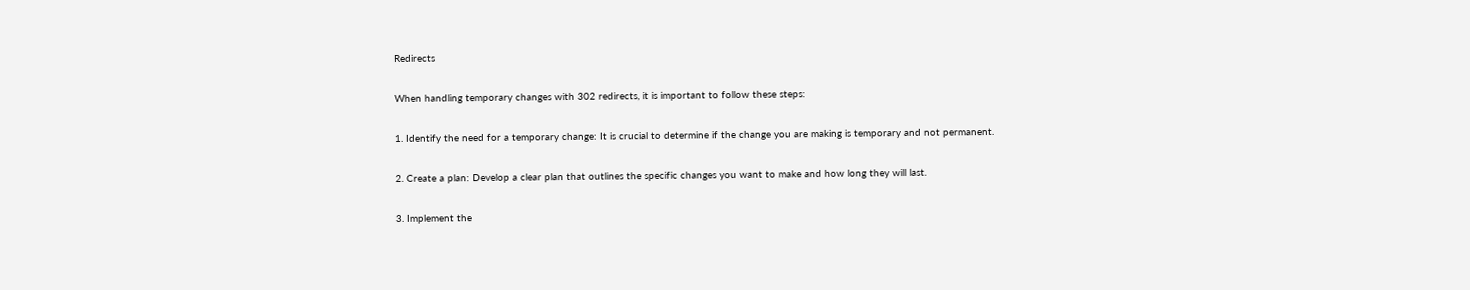Redirects

When handling temporary changes with 302 redirects, it is important to follow these steps:

1. Identify the need for a temporary change: It is crucial to determine if the change you are making is temporary and not permanent.

2. Create a plan: Develop a clear plan that outlines the specific changes you want to make and how long they will last.

3. Implement the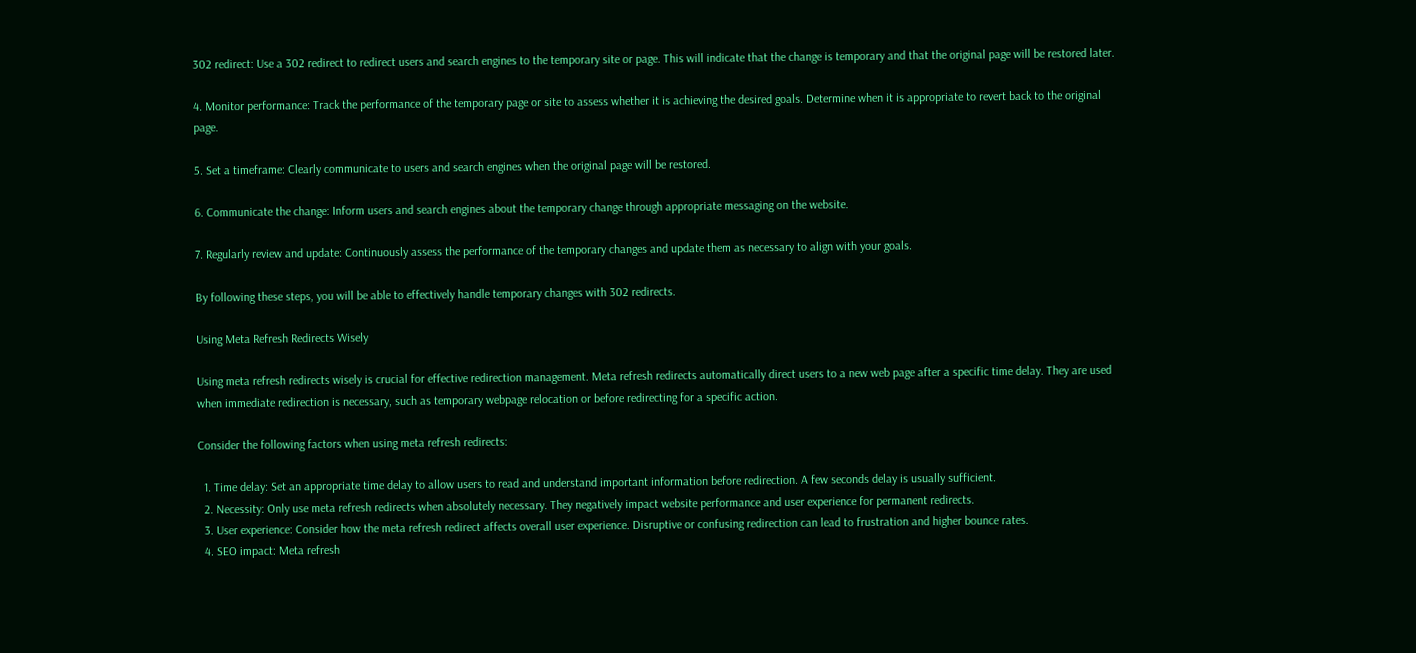302 redirect: Use a 302 redirect to redirect users and search engines to the temporary site or page. This will indicate that the change is temporary and that the original page will be restored later.

4. Monitor performance: Track the performance of the temporary page or site to assess whether it is achieving the desired goals. Determine when it is appropriate to revert back to the original page.

5. Set a timeframe: Clearly communicate to users and search engines when the original page will be restored.

6. Communicate the change: Inform users and search engines about the temporary change through appropriate messaging on the website.

7. Regularly review and update: Continuously assess the performance of the temporary changes and update them as necessary to align with your goals.

By following these steps, you will be able to effectively handle temporary changes with 302 redirects.

Using Meta Refresh Redirects Wisely

Using meta refresh redirects wisely is crucial for effective redirection management. Meta refresh redirects automatically direct users to a new web page after a specific time delay. They are used when immediate redirection is necessary, such as temporary webpage relocation or before redirecting for a specific action.

Consider the following factors when using meta refresh redirects:

  1. Time delay: Set an appropriate time delay to allow users to read and understand important information before redirection. A few seconds delay is usually sufficient.
  2. Necessity: Only use meta refresh redirects when absolutely necessary. They negatively impact website performance and user experience for permanent redirects.
  3. User experience: Consider how the meta refresh redirect affects overall user experience. Disruptive or confusing redirection can lead to frustration and higher bounce rates.
  4. SEO impact: Meta refresh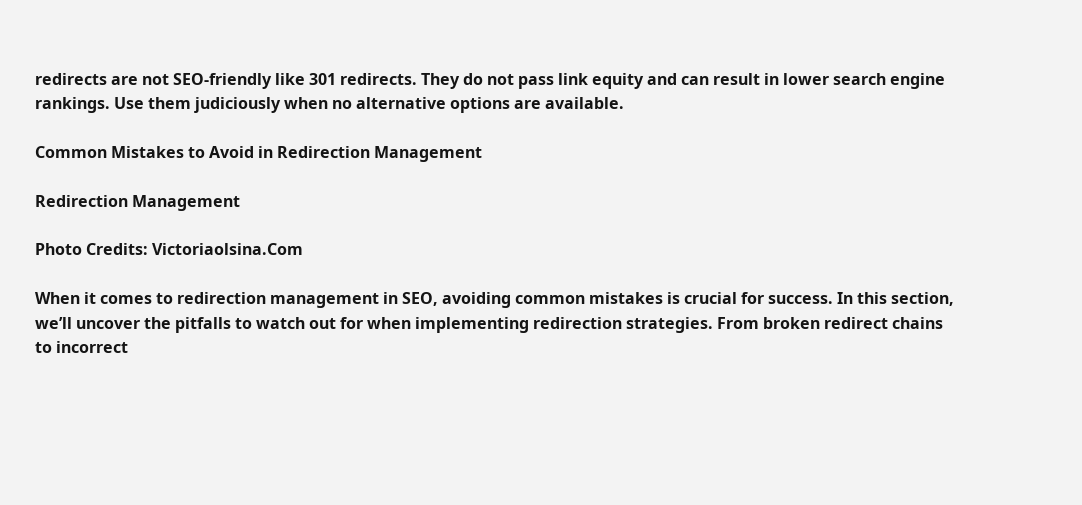redirects are not SEO-friendly like 301 redirects. They do not pass link equity and can result in lower search engine rankings. Use them judiciously when no alternative options are available.

Common Mistakes to Avoid in Redirection Management

Redirection Management

Photo Credits: Victoriaolsina.Com

When it comes to redirection management in SEO, avoiding common mistakes is crucial for success. In this section, we’ll uncover the pitfalls to watch out for when implementing redirection strategies. From broken redirect chains to incorrect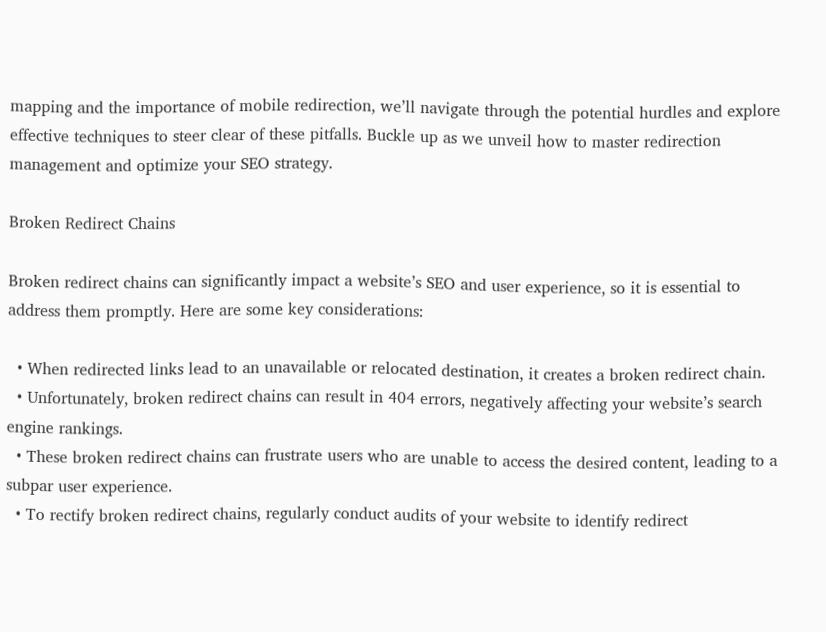mapping and the importance of mobile redirection, we’ll navigate through the potential hurdles and explore effective techniques to steer clear of these pitfalls. Buckle up as we unveil how to master redirection management and optimize your SEO strategy.

Broken Redirect Chains

Broken redirect chains can significantly impact a website’s SEO and user experience, so it is essential to address them promptly. Here are some key considerations:

  • When redirected links lead to an unavailable or relocated destination, it creates a broken redirect chain.
  • Unfortunately, broken redirect chains can result in 404 errors, negatively affecting your website’s search engine rankings.
  • These broken redirect chains can frustrate users who are unable to access the desired content, leading to a subpar user experience.
  • To rectify broken redirect chains, regularly conduct audits of your website to identify redirect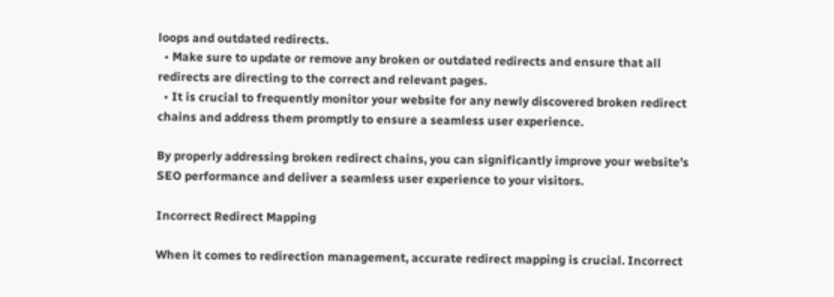loops and outdated redirects.
  • Make sure to update or remove any broken or outdated redirects and ensure that all redirects are directing to the correct and relevant pages.
  • It is crucial to frequently monitor your website for any newly discovered broken redirect chains and address them promptly to ensure a seamless user experience.

By properly addressing broken redirect chains, you can significantly improve your website’s SEO performance and deliver a seamless user experience to your visitors.

Incorrect Redirect Mapping

When it comes to redirection management, accurate redirect mapping is crucial. Incorrect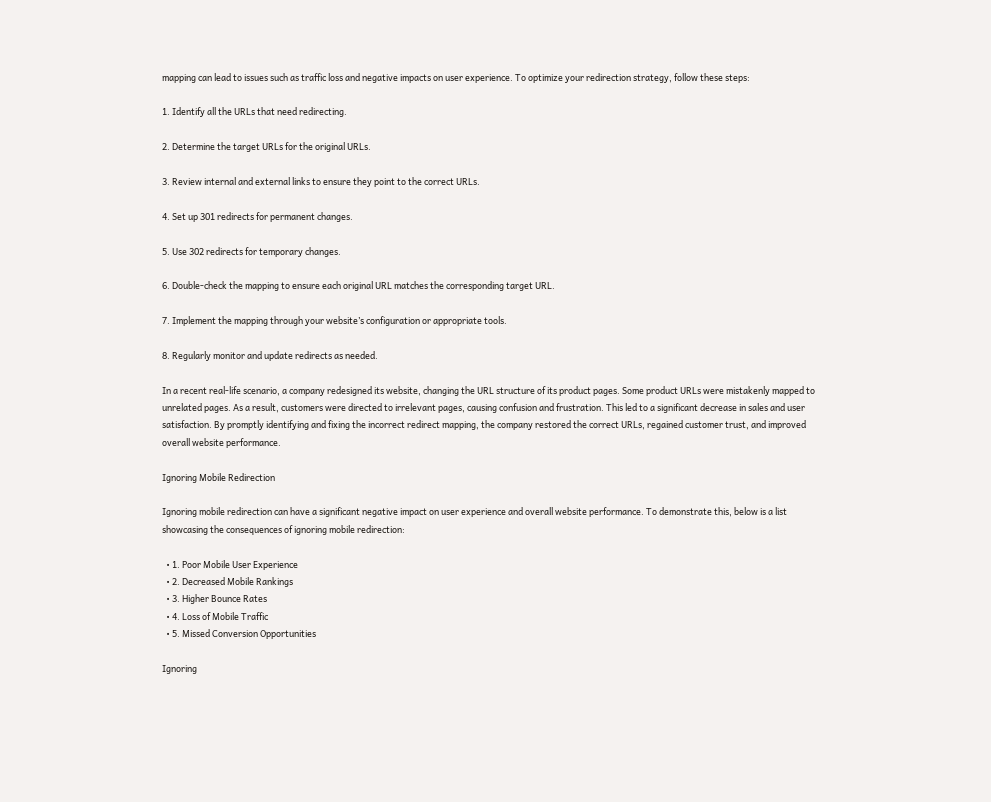mapping can lead to issues such as traffic loss and negative impacts on user experience. To optimize your redirection strategy, follow these steps:

1. Identify all the URLs that need redirecting.

2. Determine the target URLs for the original URLs.

3. Review internal and external links to ensure they point to the correct URLs.

4. Set up 301 redirects for permanent changes.

5. Use 302 redirects for temporary changes.

6. Double-check the mapping to ensure each original URL matches the corresponding target URL.

7. Implement the mapping through your website’s configuration or appropriate tools.

8. Regularly monitor and update redirects as needed.

In a recent real-life scenario, a company redesigned its website, changing the URL structure of its product pages. Some product URLs were mistakenly mapped to unrelated pages. As a result, customers were directed to irrelevant pages, causing confusion and frustration. This led to a significant decrease in sales and user satisfaction. By promptly identifying and fixing the incorrect redirect mapping, the company restored the correct URLs, regained customer trust, and improved overall website performance.

Ignoring Mobile Redirection

Ignoring mobile redirection can have a significant negative impact on user experience and overall website performance. To demonstrate this, below is a list showcasing the consequences of ignoring mobile redirection:

  • 1. Poor Mobile User Experience
  • 2. Decreased Mobile Rankings
  • 3. Higher Bounce Rates
  • 4. Loss of Mobile Traffic
  • 5. Missed Conversion Opportunities

Ignoring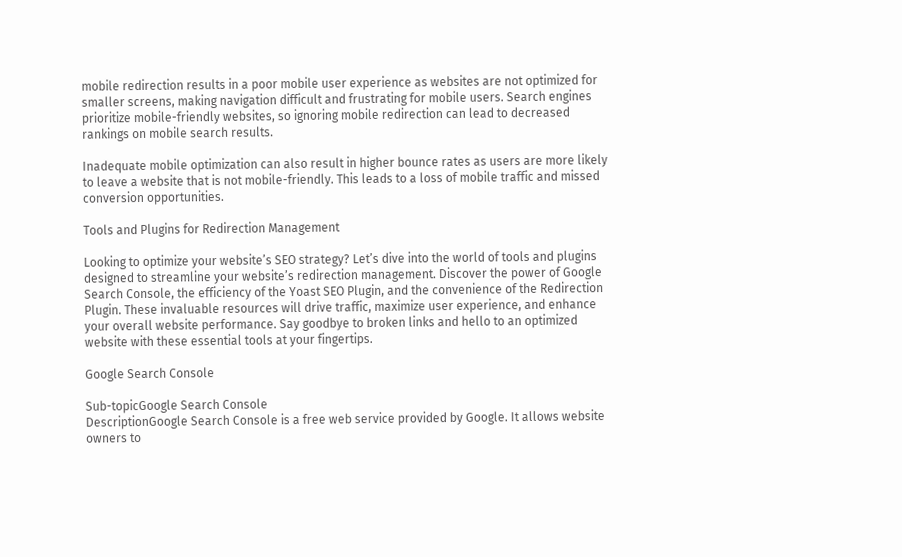mobile redirection results in a poor mobile user experience as websites are not optimized for smaller screens, making navigation difficult and frustrating for mobile users. Search engines prioritize mobile-friendly websites, so ignoring mobile redirection can lead to decreased rankings on mobile search results.

Inadequate mobile optimization can also result in higher bounce rates as users are more likely to leave a website that is not mobile-friendly. This leads to a loss of mobile traffic and missed conversion opportunities.

Tools and Plugins for Redirection Management

Looking to optimize your website’s SEO strategy? Let’s dive into the world of tools and plugins designed to streamline your website’s redirection management. Discover the power of Google Search Console, the efficiency of the Yoast SEO Plugin, and the convenience of the Redirection Plugin. These invaluable resources will drive traffic, maximize user experience, and enhance your overall website performance. Say goodbye to broken links and hello to an optimized website with these essential tools at your fingertips.

Google Search Console

Sub-topicGoogle Search Console
DescriptionGoogle Search Console is a free web service provided by Google. It allows website owners to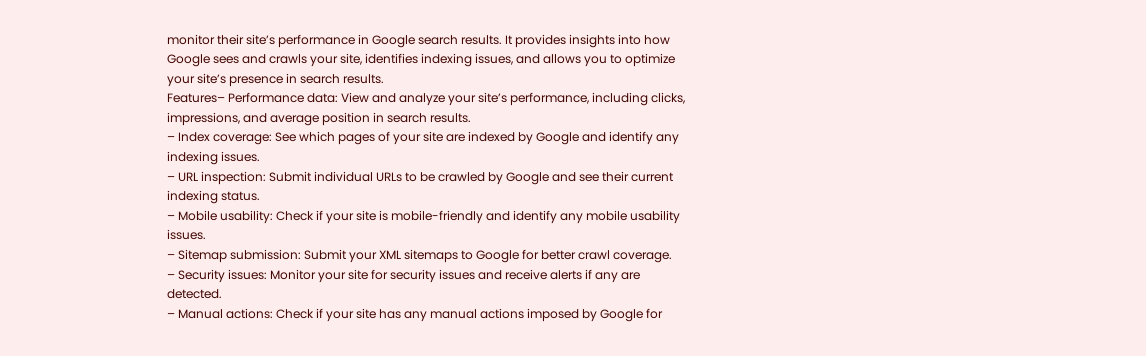monitor their site’s performance in Google search results. It provides insights into how Google sees and crawls your site, identifies indexing issues, and allows you to optimize your site’s presence in search results.
Features– Performance data: View and analyze your site’s performance, including clicks, impressions, and average position in search results.
– Index coverage: See which pages of your site are indexed by Google and identify any indexing issues.
– URL inspection: Submit individual URLs to be crawled by Google and see their current indexing status.
– Mobile usability: Check if your site is mobile-friendly and identify any mobile usability issues.
– Sitemap submission: Submit your XML sitemaps to Google for better crawl coverage.
– Security issues: Monitor your site for security issues and receive alerts if any are detected.
– Manual actions: Check if your site has any manual actions imposed by Google for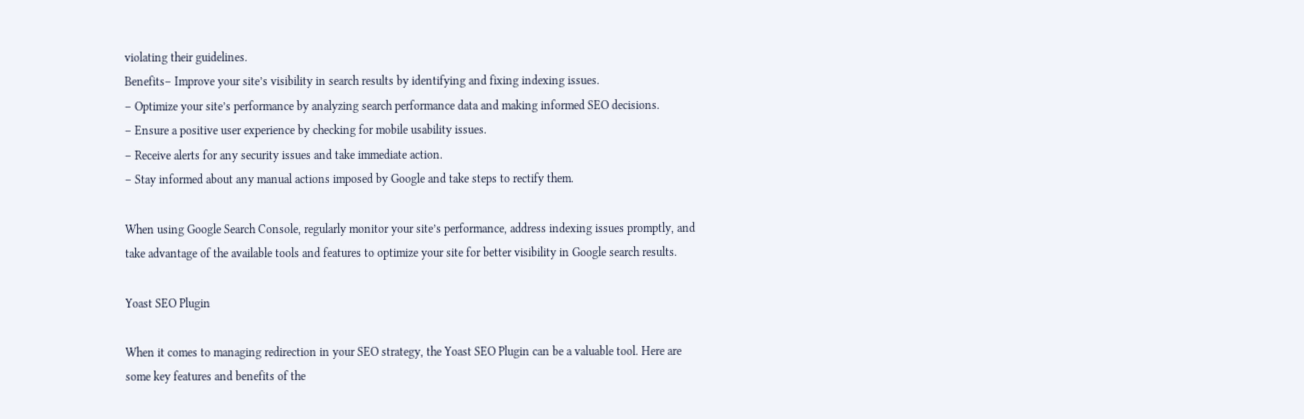violating their guidelines.
Benefits– Improve your site’s visibility in search results by identifying and fixing indexing issues.
– Optimize your site’s performance by analyzing search performance data and making informed SEO decisions.
– Ensure a positive user experience by checking for mobile usability issues.
– Receive alerts for any security issues and take immediate action.
– Stay informed about any manual actions imposed by Google and take steps to rectify them.

When using Google Search Console, regularly monitor your site’s performance, address indexing issues promptly, and take advantage of the available tools and features to optimize your site for better visibility in Google search results.

Yoast SEO Plugin

When it comes to managing redirection in your SEO strategy, the Yoast SEO Plugin can be a valuable tool. Here are some key features and benefits of the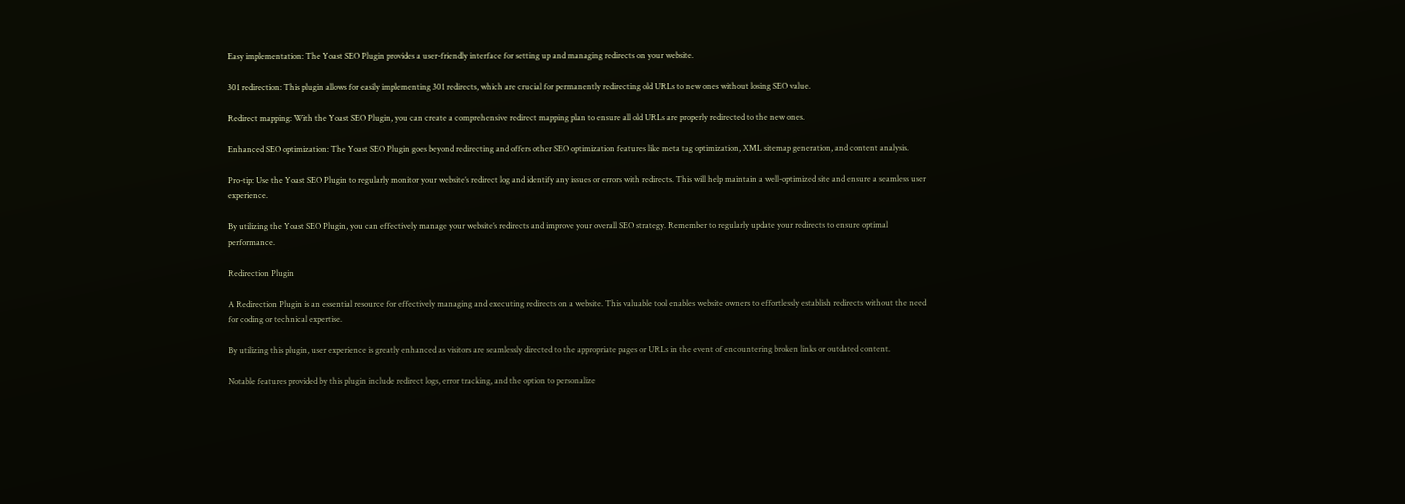Easy implementation: The Yoast SEO Plugin provides a user-friendly interface for setting up and managing redirects on your website.

301 redirection: This plugin allows for easily implementing 301 redirects, which are crucial for permanently redirecting old URLs to new ones without losing SEO value.

Redirect mapping: With the Yoast SEO Plugin, you can create a comprehensive redirect mapping plan to ensure all old URLs are properly redirected to the new ones.

Enhanced SEO optimization: The Yoast SEO Plugin goes beyond redirecting and offers other SEO optimization features like meta tag optimization, XML sitemap generation, and content analysis.

Pro-tip: Use the Yoast SEO Plugin to regularly monitor your website’s redirect log and identify any issues or errors with redirects. This will help maintain a well-optimized site and ensure a seamless user experience.

By utilizing the Yoast SEO Plugin, you can effectively manage your website’s redirects and improve your overall SEO strategy. Remember to regularly update your redirects to ensure optimal performance.

Redirection Plugin

A Redirection Plugin is an essential resource for effectively managing and executing redirects on a website. This valuable tool enables website owners to effortlessly establish redirects without the need for coding or technical expertise.

By utilizing this plugin, user experience is greatly enhanced as visitors are seamlessly directed to the appropriate pages or URLs in the event of encountering broken links or outdated content.

Notable features provided by this plugin include redirect logs, error tracking, and the option to personalize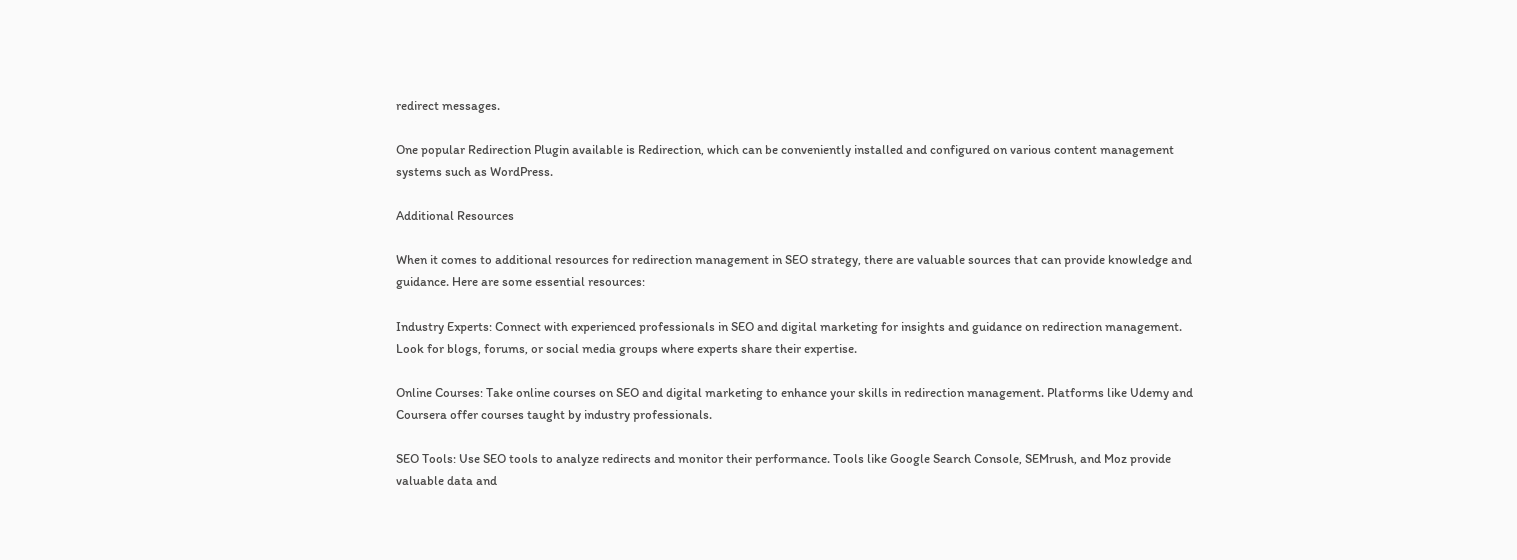redirect messages.

One popular Redirection Plugin available is Redirection, which can be conveniently installed and configured on various content management systems such as WordPress.

Additional Resources

When it comes to additional resources for redirection management in SEO strategy, there are valuable sources that can provide knowledge and guidance. Here are some essential resources:

Industry Experts: Connect with experienced professionals in SEO and digital marketing for insights and guidance on redirection management. Look for blogs, forums, or social media groups where experts share their expertise.

Online Courses: Take online courses on SEO and digital marketing to enhance your skills in redirection management. Platforms like Udemy and Coursera offer courses taught by industry professionals.

SEO Tools: Use SEO tools to analyze redirects and monitor their performance. Tools like Google Search Console, SEMrush, and Moz provide valuable data and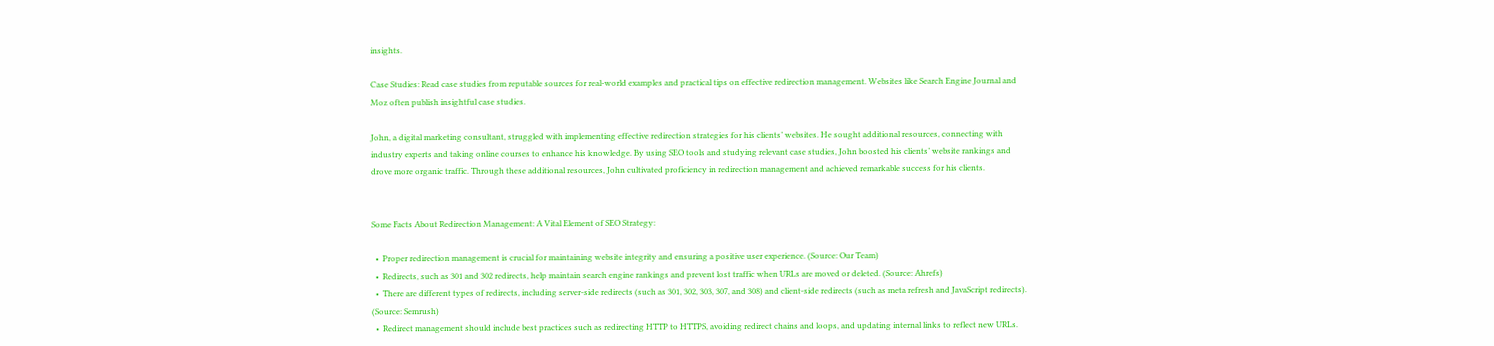insights.

Case Studies: Read case studies from reputable sources for real-world examples and practical tips on effective redirection management. Websites like Search Engine Journal and Moz often publish insightful case studies.

John, a digital marketing consultant, struggled with implementing effective redirection strategies for his clients’ websites. He sought additional resources, connecting with industry experts and taking online courses to enhance his knowledge. By using SEO tools and studying relevant case studies, John boosted his clients’ website rankings and drove more organic traffic. Through these additional resources, John cultivated proficiency in redirection management and achieved remarkable success for his clients.


Some Facts About Redirection Management: A Vital Element of SEO Strategy:

  •  Proper redirection management is crucial for maintaining website integrity and ensuring a positive user experience. (Source: Our Team)
  •  Redirects, such as 301 and 302 redirects, help maintain search engine rankings and prevent lost traffic when URLs are moved or deleted. (Source: Ahrefs)
  •  There are different types of redirects, including server-side redirects (such as 301, 302, 303, 307, and 308) and client-side redirects (such as meta refresh and JavaScript redirects). (Source: Semrush)
  •  Redirect management should include best practices such as redirecting HTTP to HTTPS, avoiding redirect chains and loops, and updating internal links to reflect new URLs.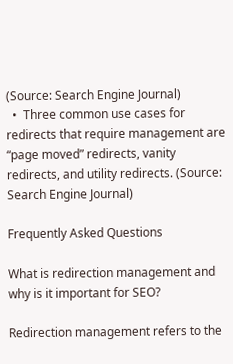(Source: Search Engine Journal)
  •  Three common use cases for redirects that require management are “page moved” redirects, vanity redirects, and utility redirects. (Source: Search Engine Journal)

Frequently Asked Questions

What is redirection management and why is it important for SEO?

Redirection management refers to the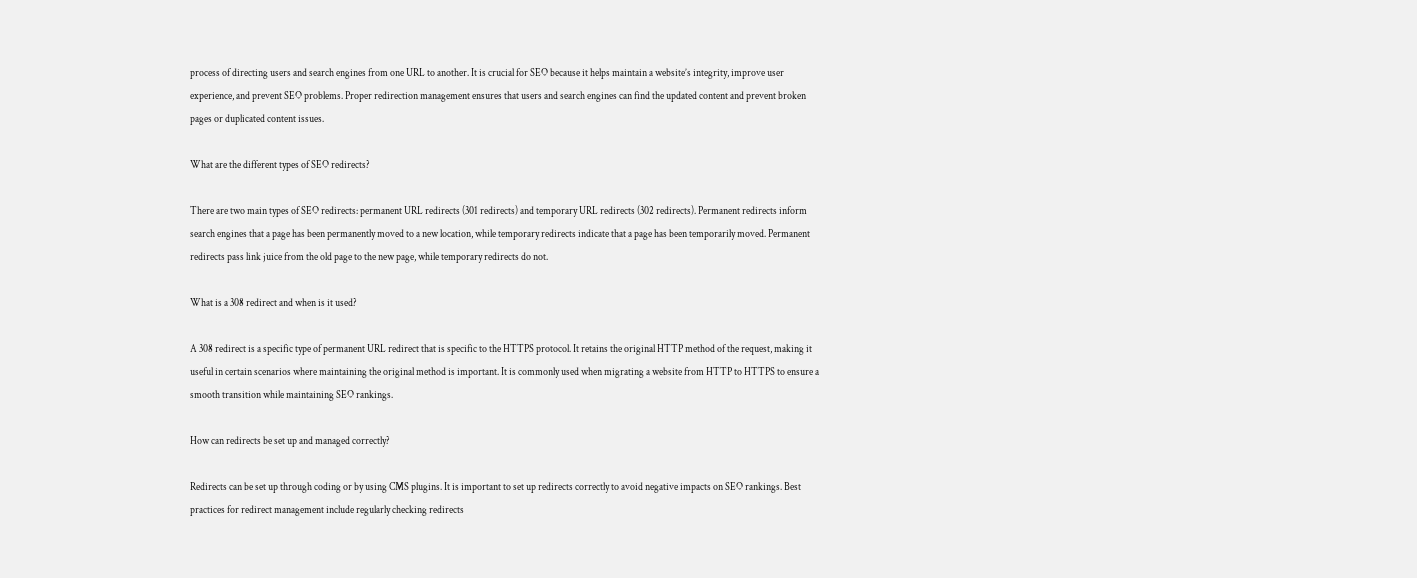process of directing users and search engines from one URL to another. It is crucial for SEO because it helps maintain a website’s integrity, improve user experience, and prevent SEO problems. Proper redirection management ensures that users and search engines can find the updated content and prevent broken pages or duplicated content issues.

What are the different types of SEO redirects?

There are two main types of SEO redirects: permanent URL redirects (301 redirects) and temporary URL redirects (302 redirects). Permanent redirects inform search engines that a page has been permanently moved to a new location, while temporary redirects indicate that a page has been temporarily moved. Permanent redirects pass link juice from the old page to the new page, while temporary redirects do not.

What is a 308 redirect and when is it used?

A 308 redirect is a specific type of permanent URL redirect that is specific to the HTTPS protocol. It retains the original HTTP method of the request, making it useful in certain scenarios where maintaining the original method is important. It is commonly used when migrating a website from HTTP to HTTPS to ensure a smooth transition while maintaining SEO rankings.

How can redirects be set up and managed correctly?

Redirects can be set up through coding or by using CMS plugins. It is important to set up redirects correctly to avoid negative impacts on SEO rankings. Best practices for redirect management include regularly checking redirects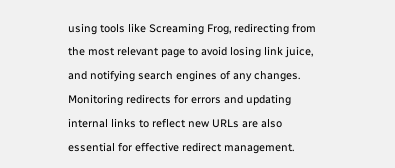using tools like Screaming Frog, redirecting from the most relevant page to avoid losing link juice, and notifying search engines of any changes. Monitoring redirects for errors and updating internal links to reflect new URLs are also essential for effective redirect management.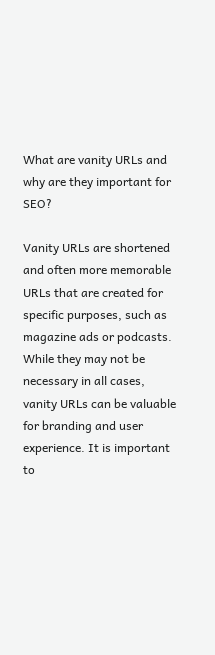What are vanity URLs and why are they important for SEO?

Vanity URLs are shortened and often more memorable URLs that are created for specific purposes, such as magazine ads or podcasts. While they may not be necessary in all cases, vanity URLs can be valuable for branding and user experience. It is important to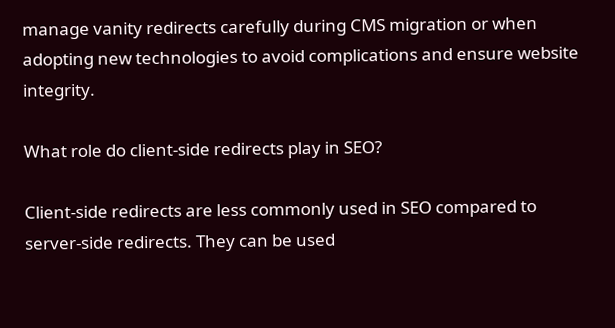manage vanity redirects carefully during CMS migration or when adopting new technologies to avoid complications and ensure website integrity.

What role do client-side redirects play in SEO?

Client-side redirects are less commonly used in SEO compared to server-side redirects. They can be used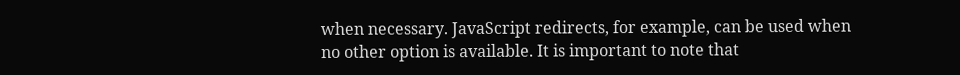when necessary. JavaScript redirects, for example, can be used when no other option is available. It is important to note that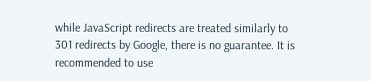while JavaScript redirects are treated similarly to 301 redirects by Google, there is no guarantee. It is recommended to use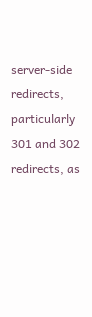server-side redirects, particularly 301 and 302 redirects, as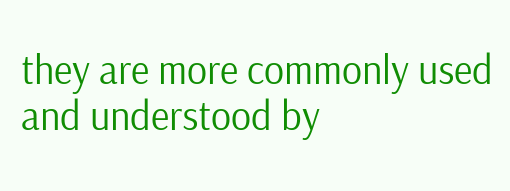they are more commonly used and understood by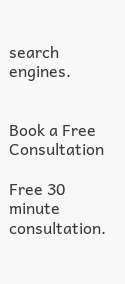search engines.


Book a Free Consultation

Free 30 minute consultation.